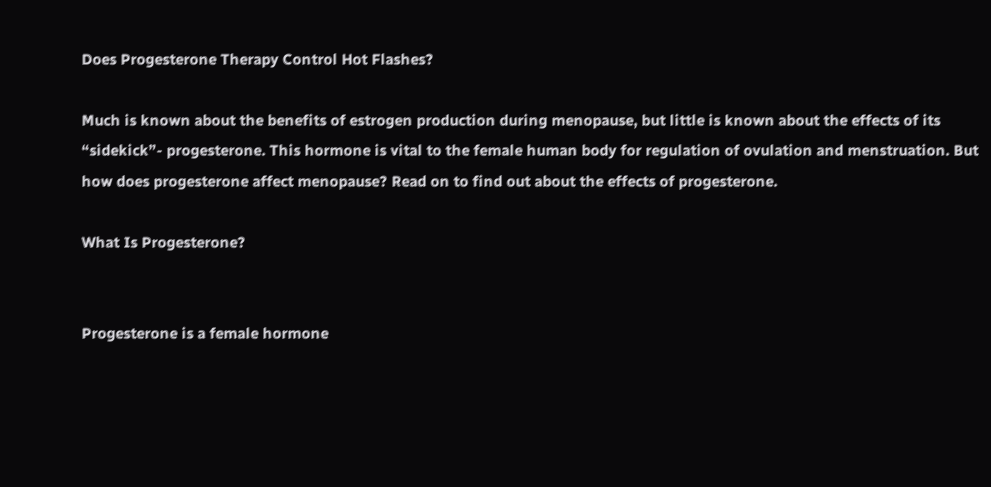Does Progesterone Therapy Control Hot Flashes?

Much is known about the benefits of estrogen production during menopause, but little is known about the effects of its “sidekick”- progesterone. This hormone is vital to the female human body for regulation of ovulation and menstruation. But how does progesterone affect menopause? Read on to find out about the effects of progesterone.

What Is Progesterone?


Progesterone is a female hormone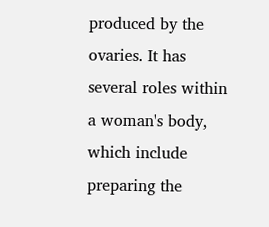produced by the ovaries. It has several roles within a woman's body, which include preparing the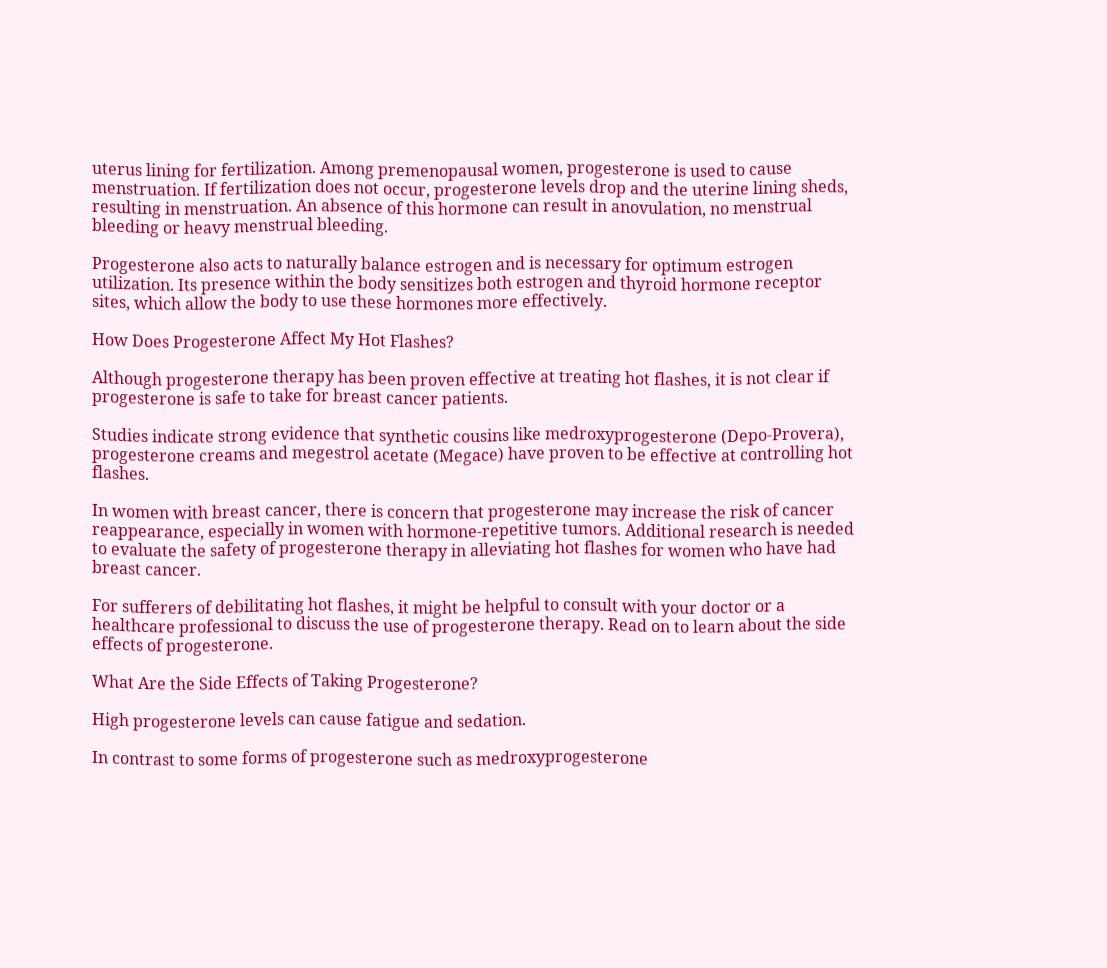uterus lining for fertilization. Among premenopausal women, progesterone is used to cause menstruation. If fertilization does not occur, progesterone levels drop and the uterine lining sheds, resulting in menstruation. An absence of this hormone can result in anovulation, no menstrual bleeding or heavy menstrual bleeding.

Progesterone also acts to naturally balance estrogen and is necessary for optimum estrogen utilization. Its presence within the body sensitizes both estrogen and thyroid hormone receptor sites, which allow the body to use these hormones more effectively.

How Does Progesterone Affect My Hot Flashes?

Although progesterone therapy has been proven effective at treating hot flashes, it is not clear if progesterone is safe to take for breast cancer patients.

Studies indicate strong evidence that synthetic cousins like medroxyprogesterone (Depo-Provera), progesterone creams and megestrol acetate (Megace) have proven to be effective at controlling hot flashes.

In women with breast cancer, there is concern that progesterone may increase the risk of cancer reappearance, especially in women with hormone-repetitive tumors. Additional research is needed to evaluate the safety of progesterone therapy in alleviating hot flashes for women who have had breast cancer.

For sufferers of debilitating hot flashes, it might be helpful to consult with your doctor or a healthcare professional to discuss the use of progesterone therapy. Read on to learn about the side effects of progesterone.

What Are the Side Effects of Taking Progesterone?

High progesterone levels can cause fatigue and sedation.

In contrast to some forms of progesterone such as medroxyprogesterone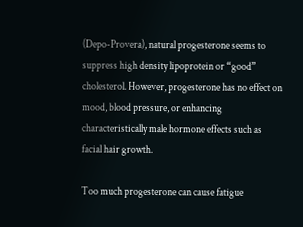(Depo-Provera), natural progesterone seems to suppress high density lipoprotein or “good” cholesterol. However, progesterone has no effect on mood, blood pressure, or enhancing characteristically male hormone effects such as facial hair growth.

Too much progesterone can cause fatigue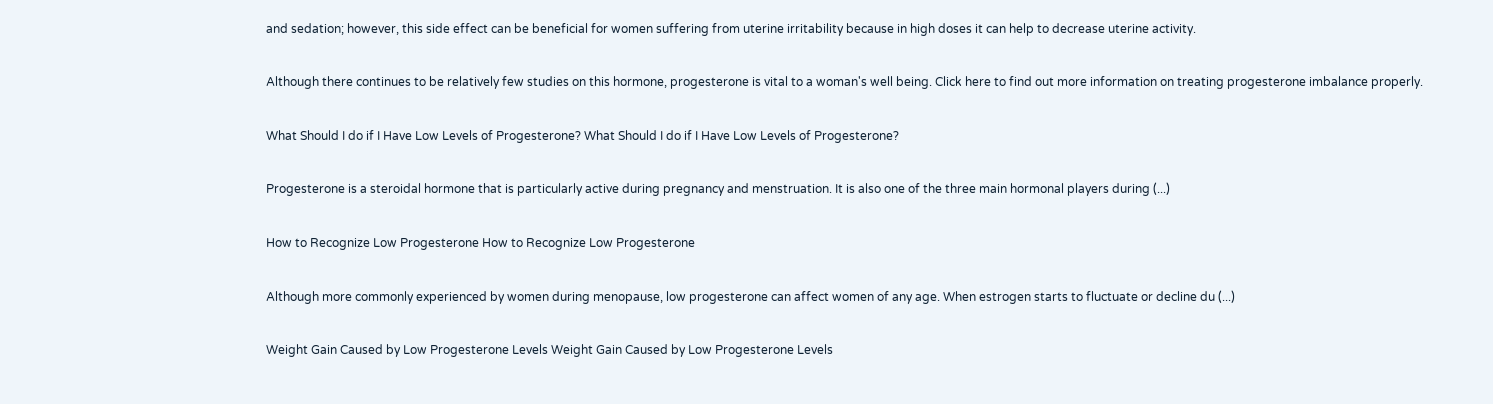and sedation; however, this side effect can be beneficial for women suffering from uterine irritability because in high doses it can help to decrease uterine activity.

Although there continues to be relatively few studies on this hormone, progesterone is vital to a woman's well being. Click here to find out more information on treating progesterone imbalance properly.

What Should I do if I Have Low Levels of Progesterone? What Should I do if I Have Low Levels of Progesterone?

Progesterone is a steroidal hormone that is particularly active during pregnancy and menstruation. It is also one of the three main hormonal players during (...)

How to Recognize Low Progesterone How to Recognize Low Progesterone

Although more commonly experienced by women during menopause, low progesterone can affect women of any age. When estrogen starts to fluctuate or decline du (...)

Weight Gain Caused by Low Progesterone Levels Weight Gain Caused by Low Progesterone Levels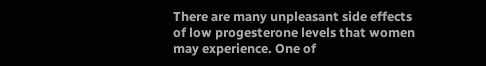There are many unpleasant side effects of low progesterone levels that women may experience. One of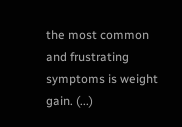the most common and frustrating symptoms is weight gain. (...)